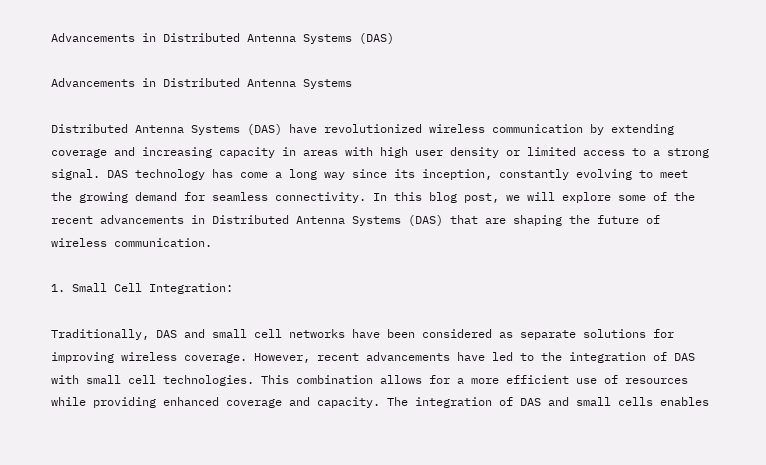Advancements in Distributed Antenna Systems (DAS)

Advancements in Distributed Antenna Systems

Distributed Antenna Systems (DAS) have revolutionized wireless communication by extending coverage and increasing capacity in areas with high user density or limited access to a strong signal. DAS technology has come a long way since its inception, constantly evolving to meet the growing demand for seamless connectivity. In this blog post, we will explore some of the recent advancements in Distributed Antenna Systems (DAS) that are shaping the future of wireless communication.

1. Small Cell Integration:

Traditionally, DAS and small cell networks have been considered as separate solutions for improving wireless coverage. However, recent advancements have led to the integration of DAS with small cell technologies. This combination allows for a more efficient use of resources while providing enhanced coverage and capacity. The integration of DAS and small cells enables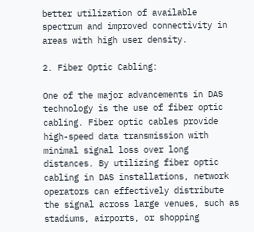better utilization of available spectrum and improved connectivity in areas with high user density.

2. Fiber Optic Cabling:

One of the major advancements in DAS technology is the use of fiber optic cabling. Fiber optic cables provide high-speed data transmission with minimal signal loss over long distances. By utilizing fiber optic cabling in DAS installations, network operators can effectively distribute the signal across large venues, such as stadiums, airports, or shopping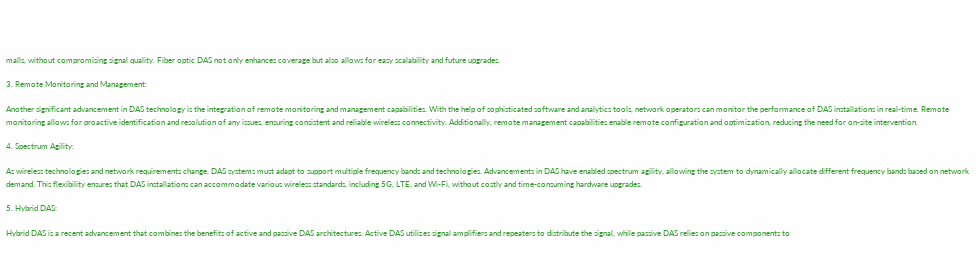malls, without compromising signal quality. Fiber optic DAS not only enhances coverage but also allows for easy scalability and future upgrades.

3. Remote Monitoring and Management:

Another significant advancement in DAS technology is the integration of remote monitoring and management capabilities. With the help of sophisticated software and analytics tools, network operators can monitor the performance of DAS installations in real-time. Remote monitoring allows for proactive identification and resolution of any issues, ensuring consistent and reliable wireless connectivity. Additionally, remote management capabilities enable remote configuration and optimization, reducing the need for on-site intervention.

4. Spectrum Agility:

As wireless technologies and network requirements change, DAS systems must adapt to support multiple frequency bands and technologies. Advancements in DAS have enabled spectrum agility, allowing the system to dynamically allocate different frequency bands based on network demand. This flexibility ensures that DAS installations can accommodate various wireless standards, including 5G, LTE, and Wi-Fi, without costly and time-consuming hardware upgrades.

5. Hybrid DAS:

Hybrid DAS is a recent advancement that combines the benefits of active and passive DAS architectures. Active DAS utilizes signal amplifiers and repeaters to distribute the signal, while passive DAS relies on passive components to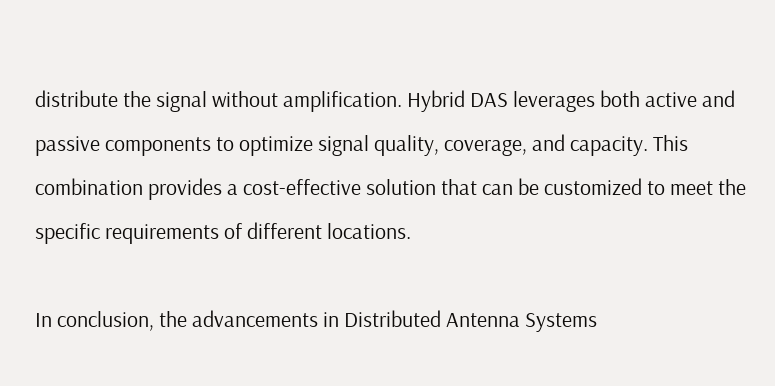distribute the signal without amplification. Hybrid DAS leverages both active and passive components to optimize signal quality, coverage, and capacity. This combination provides a cost-effective solution that can be customized to meet the specific requirements of different locations.

In conclusion, the advancements in Distributed Antenna Systems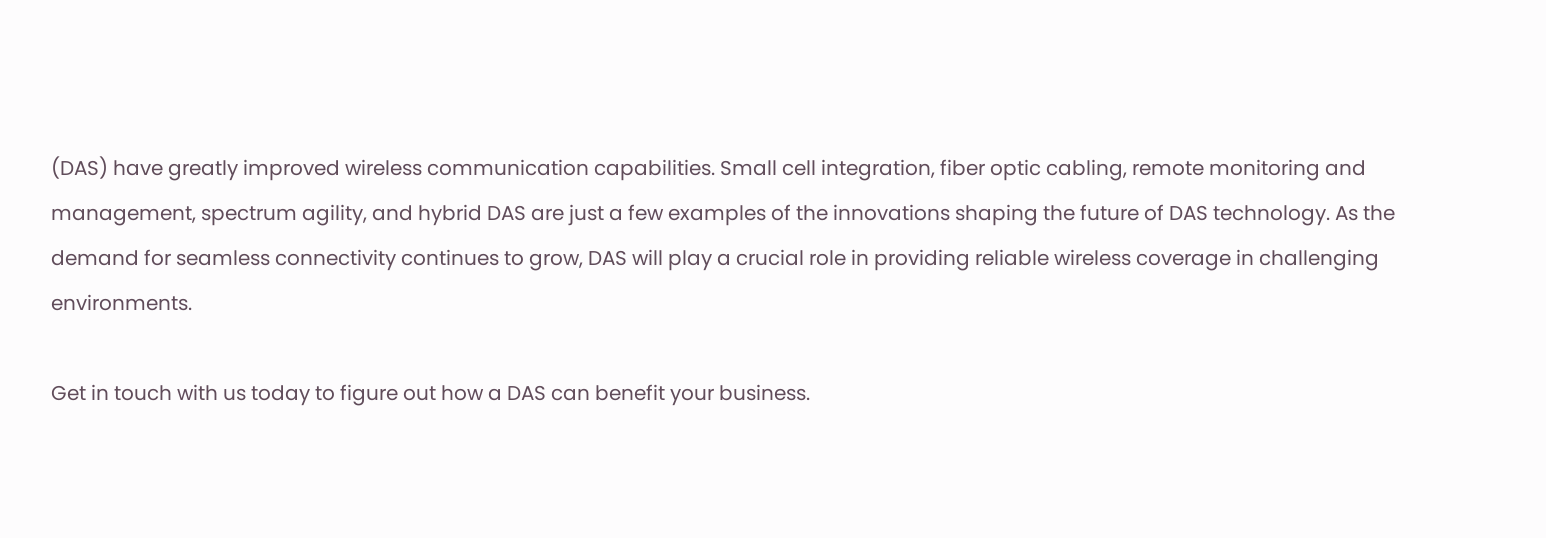(DAS) have greatly improved wireless communication capabilities. Small cell integration, fiber optic cabling, remote monitoring and management, spectrum agility, and hybrid DAS are just a few examples of the innovations shaping the future of DAS technology. As the demand for seamless connectivity continues to grow, DAS will play a crucial role in providing reliable wireless coverage in challenging environments.

Get in touch with us today to figure out how a DAS can benefit your business.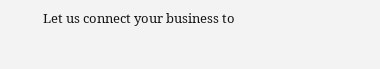Let us connect your business to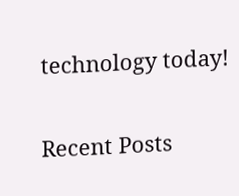technology today!

Recent Posts